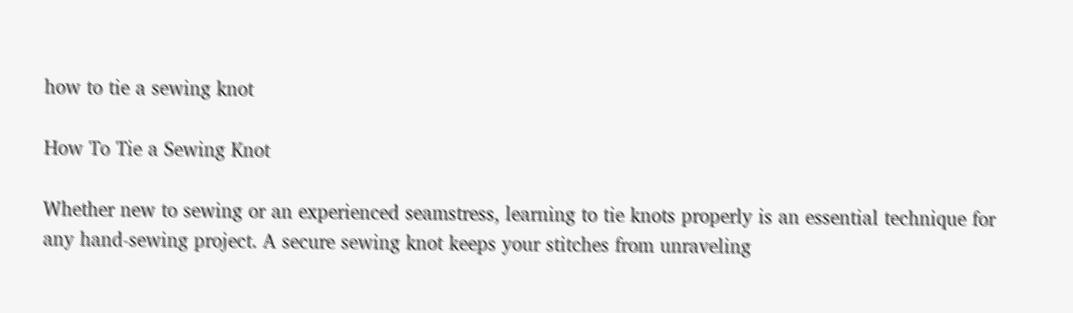how to tie a sewing knot

How To Tie a Sewing Knot

Whether new to sewing or an experienced seamstress, learning to tie knots properly is an essential technique for any hand-sewing project. A secure sewing knot keeps your stitches from unraveling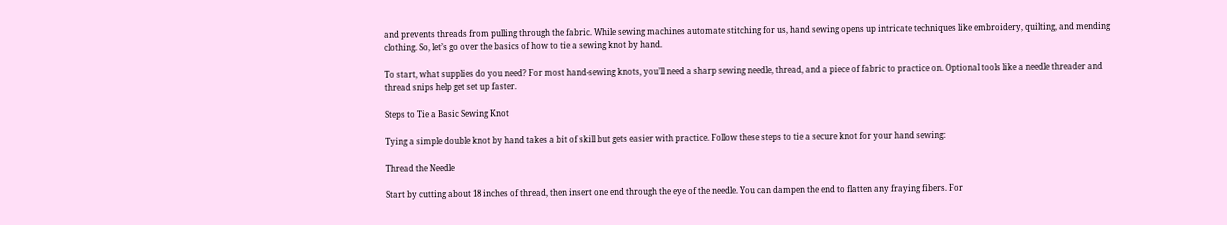and prevents threads from pulling through the fabric. While sewing machines automate stitching for us, hand sewing opens up intricate techniques like embroidery, quilting, and mending clothing. So, let’s go over the basics of how to tie a sewing knot by hand.

To start, what supplies do you need? For most hand-sewing knots, you’ll need a sharp sewing needle, thread, and a piece of fabric to practice on. Optional tools like a needle threader and thread snips help get set up faster.

Steps to Tie a Basic Sewing Knot

Tying a simple double knot by hand takes a bit of skill but gets easier with practice. Follow these steps to tie a secure knot for your hand sewing:

Thread the Needle

Start by cutting about 18 inches of thread, then insert one end through the eye of the needle. You can dampen the end to flatten any fraying fibers. For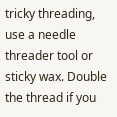tricky threading, use a needle threader tool or sticky wax. Double the thread if you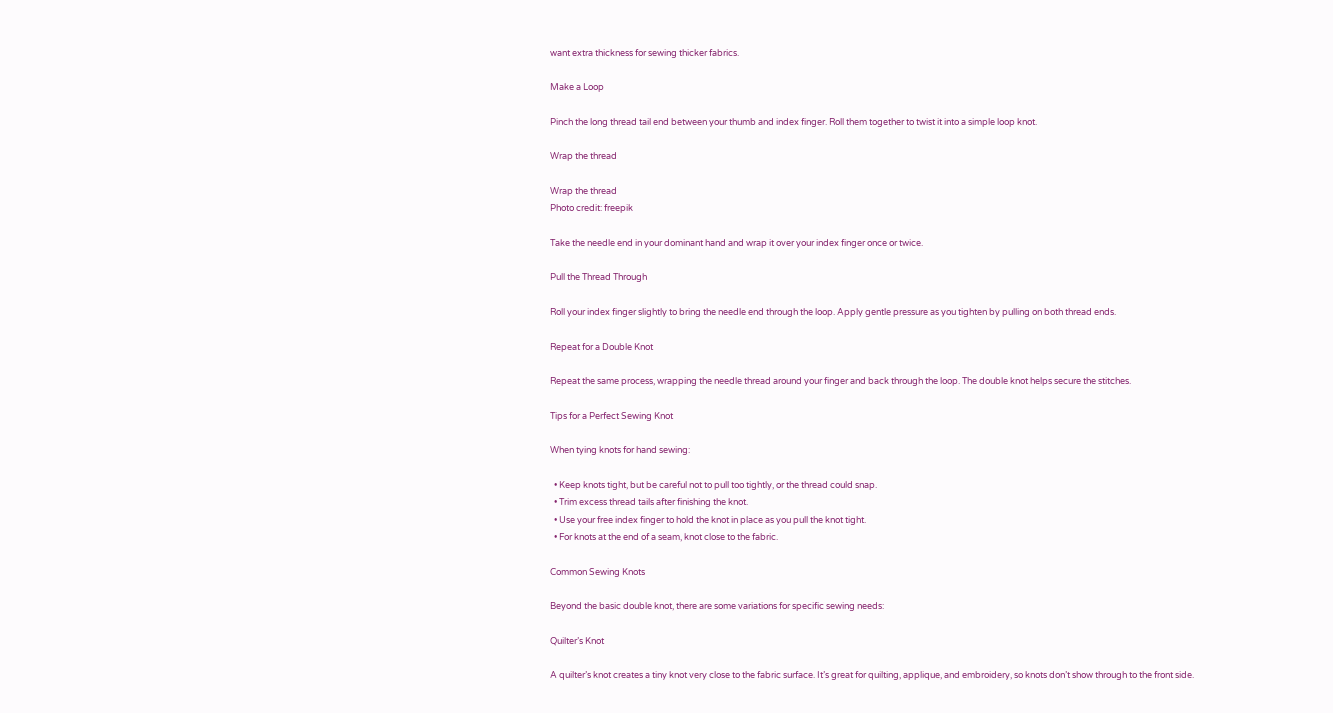want extra thickness for sewing thicker fabrics.

Make a Loop

Pinch the long thread tail end between your thumb and index finger. Roll them together to twist it into a simple loop knot.

Wrap the thread

Wrap the thread
Photo credit: freepik

Take the needle end in your dominant hand and wrap it over your index finger once or twice.

Pull the Thread Through

Roll your index finger slightly to bring the needle end through the loop. Apply gentle pressure as you tighten by pulling on both thread ends.

Repeat for a Double Knot

Repeat the same process, wrapping the needle thread around your finger and back through the loop. The double knot helps secure the stitches.

Tips for a Perfect Sewing Knot

When tying knots for hand sewing:

  • Keep knots tight, but be careful not to pull too tightly, or the thread could snap.
  • Trim excess thread tails after finishing the knot.
  • Use your free index finger to hold the knot in place as you pull the knot tight.
  • For knots at the end of a seam, knot close to the fabric.

Common Sewing Knots

Beyond the basic double knot, there are some variations for specific sewing needs:

Quilter’s Knot

A quilter’s knot creates a tiny knot very close to the fabric surface. It’s great for quilting, applique, and embroidery, so knots don’t show through to the front side.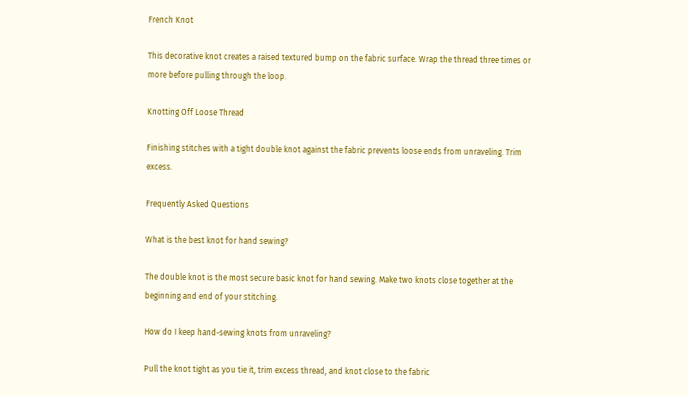French Knot

This decorative knot creates a raised textured bump on the fabric surface. Wrap the thread three times or more before pulling through the loop.

Knotting Off Loose Thread

Finishing stitches with a tight double knot against the fabric prevents loose ends from unraveling. Trim excess.

Frequently Asked Questions

What is the best knot for hand sewing?

The double knot is the most secure basic knot for hand sewing. Make two knots close together at the beginning and end of your stitching.

How do I keep hand-sewing knots from unraveling?

Pull the knot tight as you tie it, trim excess thread, and knot close to the fabric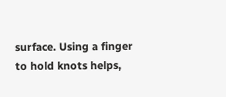surface. Using a finger to hold knots helps,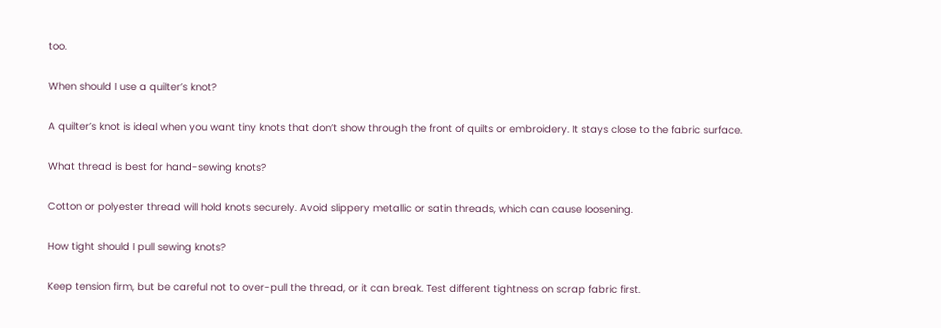too.

When should I use a quilter’s knot?

A quilter’s knot is ideal when you want tiny knots that don’t show through the front of quilts or embroidery. It stays close to the fabric surface.

What thread is best for hand-sewing knots?

Cotton or polyester thread will hold knots securely. Avoid slippery metallic or satin threads, which can cause loosening.

How tight should I pull sewing knots?

Keep tension firm, but be careful not to over-pull the thread, or it can break. Test different tightness on scrap fabric first.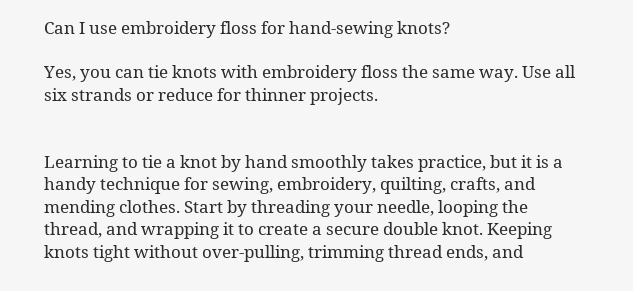Can I use embroidery floss for hand-sewing knots?

Yes, you can tie knots with embroidery floss the same way. Use all six strands or reduce for thinner projects.


Learning to tie a knot by hand smoothly takes practice, but it is a handy technique for sewing, embroidery, quilting, crafts, and mending clothes. Start by threading your needle, looping the thread, and wrapping it to create a secure double knot. Keeping knots tight without over-pulling, trimming thread ends, and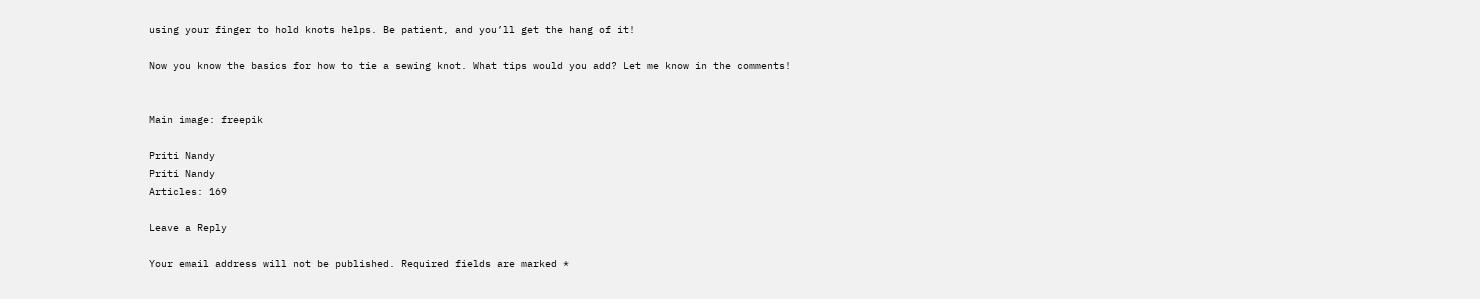using your finger to hold knots helps. Be patient, and you’ll get the hang of it!

Now you know the basics for how to tie a sewing knot. What tips would you add? Let me know in the comments!


Main image: freepik

Priti Nandy
Priti Nandy
Articles: 169

Leave a Reply

Your email address will not be published. Required fields are marked *